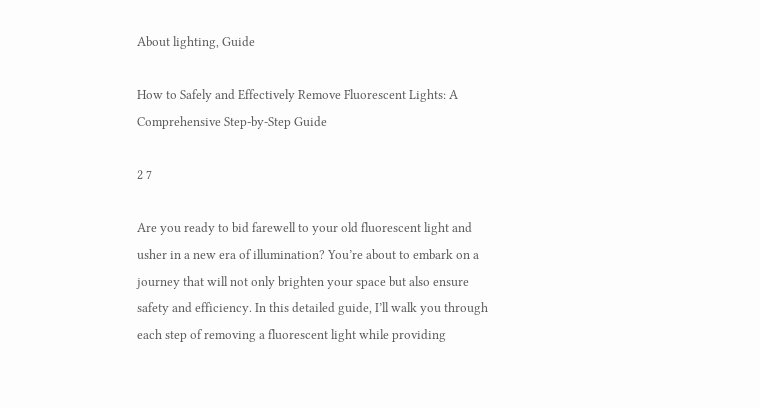About lighting, Guide

How to Safely and Effectively Remove Fluorescent Lights: A Comprehensive Step-by-Step Guide

2 7

Are you ready to bid farewell to your old fluorescent light and usher in a new era of illumination? You’re about to embark on a journey that will not only brighten your space but also ensure safety and efficiency. In this detailed guide, I’ll walk you through each step of removing a fluorescent light while providing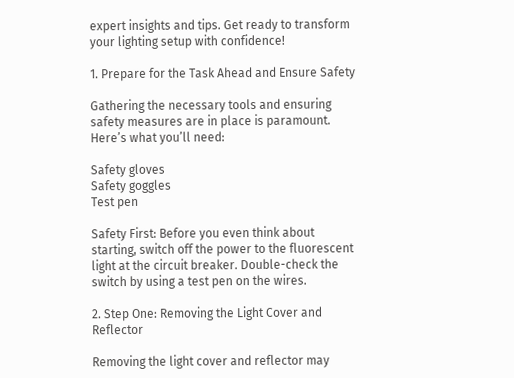expert insights and tips. Get ready to transform your lighting setup with confidence!

1. Prepare for the Task Ahead and Ensure Safety

Gathering the necessary tools and ensuring safety measures are in place is paramount. Here’s what you’ll need:

Safety gloves
Safety goggles
Test pen

Safety First: Before you even think about starting, switch off the power to the fluorescent light at the circuit breaker. Double-check the switch by using a test pen on the wires.

2. Step One: Removing the Light Cover and Reflector

Removing the light cover and reflector may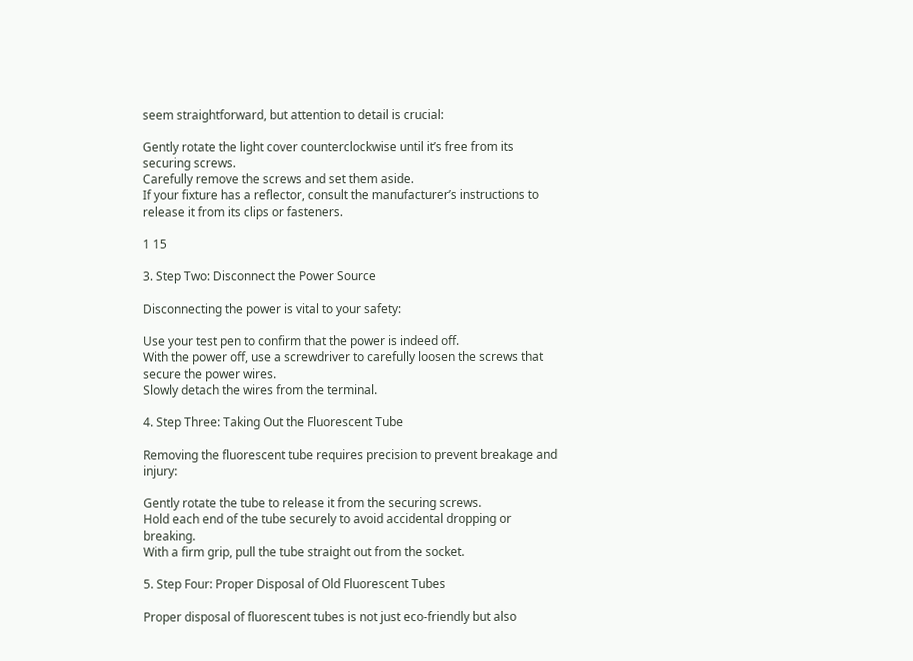seem straightforward, but attention to detail is crucial:

Gently rotate the light cover counterclockwise until it’s free from its securing screws.
Carefully remove the screws and set them aside.
If your fixture has a reflector, consult the manufacturer’s instructions to release it from its clips or fasteners.

1 15

3. Step Two: Disconnect the Power Source

Disconnecting the power is vital to your safety:

Use your test pen to confirm that the power is indeed off.
With the power off, use a screwdriver to carefully loosen the screws that secure the power wires.
Slowly detach the wires from the terminal.

4. Step Three: Taking Out the Fluorescent Tube

Removing the fluorescent tube requires precision to prevent breakage and injury:

Gently rotate the tube to release it from the securing screws.
Hold each end of the tube securely to avoid accidental dropping or breaking.
With a firm grip, pull the tube straight out from the socket.

5. Step Four: Proper Disposal of Old Fluorescent Tubes

Proper disposal of fluorescent tubes is not just eco-friendly but also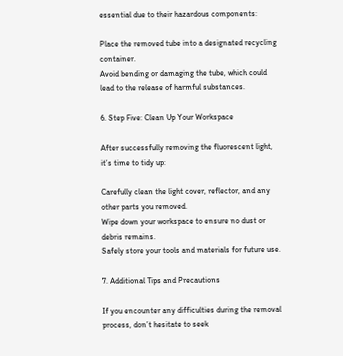essential due to their hazardous components:

Place the removed tube into a designated recycling container.
Avoid bending or damaging the tube, which could lead to the release of harmful substances.

6. Step Five: Clean Up Your Workspace

After successfully removing the fluorescent light, it’s time to tidy up:

Carefully clean the light cover, reflector, and any other parts you removed.
Wipe down your workspace to ensure no dust or debris remains.
Safely store your tools and materials for future use.

7. Additional Tips and Precautions

If you encounter any difficulties during the removal process, don’t hesitate to seek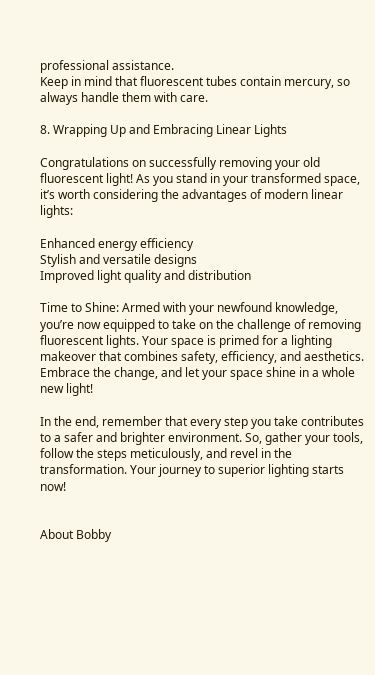professional assistance.
Keep in mind that fluorescent tubes contain mercury, so always handle them with care.

8. Wrapping Up and Embracing Linear Lights

Congratulations on successfully removing your old fluorescent light! As you stand in your transformed space, it’s worth considering the advantages of modern linear lights:

Enhanced energy efficiency
Stylish and versatile designs
Improved light quality and distribution

Time to Shine: Armed with your newfound knowledge, you’re now equipped to take on the challenge of removing fluorescent lights. Your space is primed for a lighting makeover that combines safety, efficiency, and aesthetics. Embrace the change, and let your space shine in a whole new light!

In the end, remember that every step you take contributes to a safer and brighter environment. So, gather your tools, follow the steps meticulously, and revel in the transformation. Your journey to superior lighting starts now!


About Bobby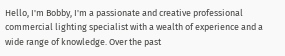Hello, I'm Bobby, I'm a passionate and creative professional commercial lighting specialist with a wealth of experience and a wide range of knowledge. Over the past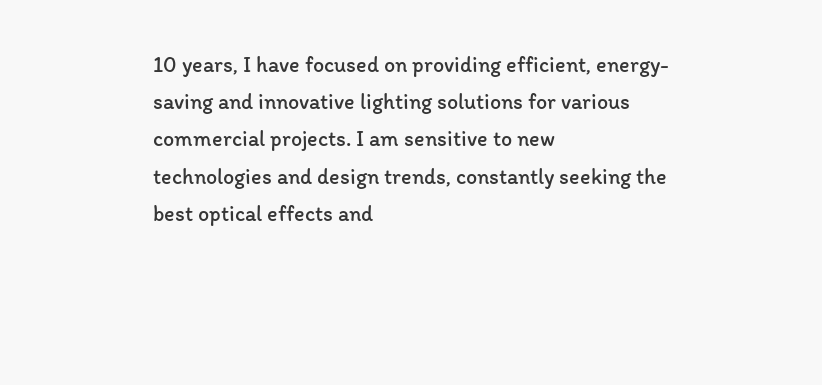10 years, I have focused on providing efficient, energy-saving and innovative lighting solutions for various commercial projects. I am sensitive to new technologies and design trends, constantly seeking the best optical effects and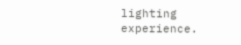lighting experience.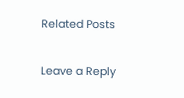Related Posts

Leave a Reply